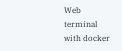Web terminal with docker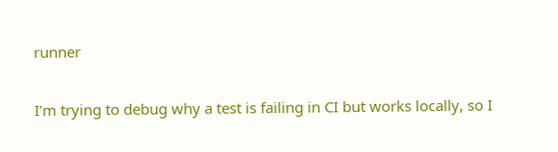runner

I’m trying to debug why a test is failing in CI but works locally, so I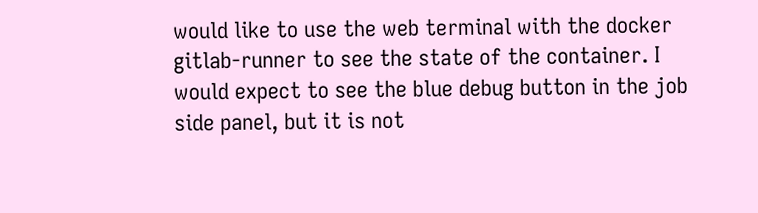would like to use the web terminal with the docker gitlab-runner to see the state of the container. I would expect to see the blue debug button in the job side panel, but it is not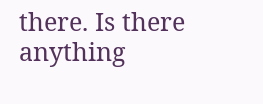there. Is there anything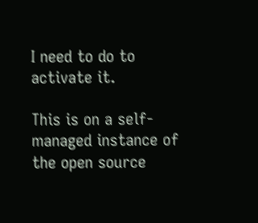I need to do to activate it.

This is on a self-managed instance of the open source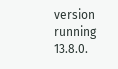version running 13.8.0.